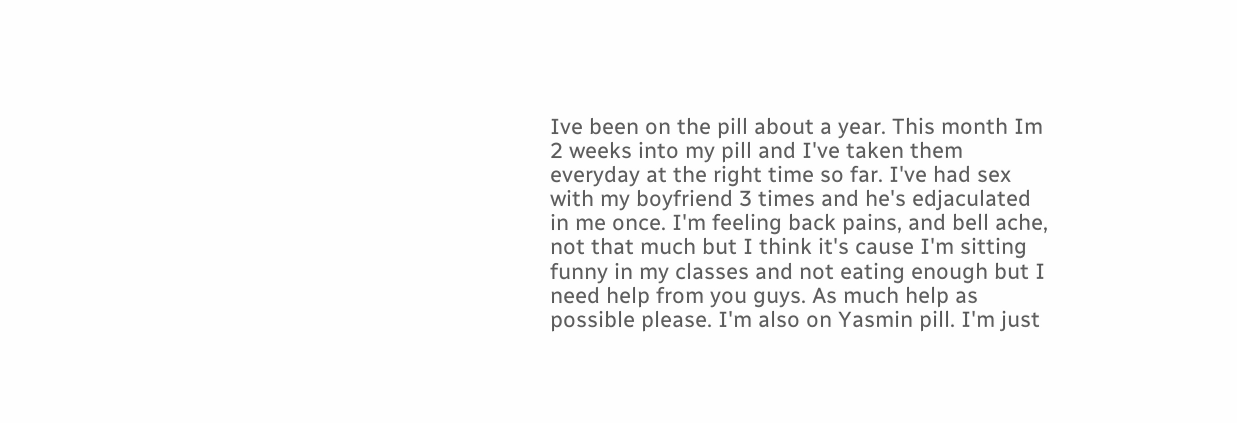Ive been on the pill about a year. This month Im 2 weeks into my pill and I've taken them everyday at the right time so far. I've had sex with my boyfriend 3 times and he's edjaculated in me once. I'm feeling back pains, and bell ache, not that much but I think it's cause I'm sitting funny in my classes and not eating enough but I need help from you guys. As much help as possible please. I'm also on Yasmin pill. I'm just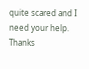quite scared and I need your help. Thanks